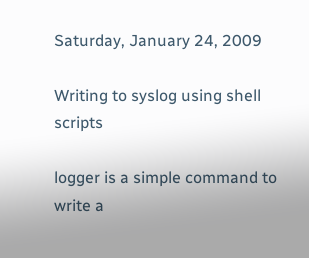Saturday, January 24, 2009

Writing to syslog using shell scripts

logger is a simple command to write a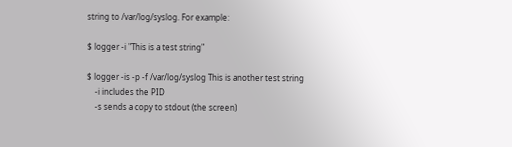string to /var/log/syslog. For example:

$ logger -i "This is a test string"

$ logger -is -p -f /var/log/syslog This is another test string
    -i includes the PID
    -s sends a copy to stdout (the screen)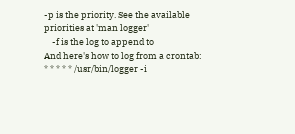-p is the priority. See the available priorities at 'man logger'
    -f is the log to append to
And here's how to log from a crontab:
* * * * * /usr/bin/logger -i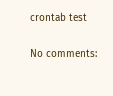crontab test

No comments: